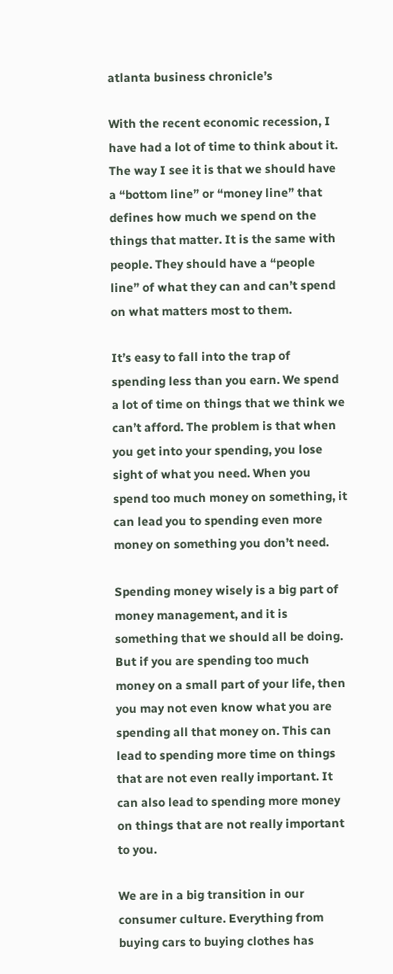atlanta business chronicle’s

With the recent economic recession, I have had a lot of time to think about it. The way I see it is that we should have a “bottom line” or “money line” that defines how much we spend on the things that matter. It is the same with people. They should have a “people line” of what they can and can’t spend on what matters most to them.

It’s easy to fall into the trap of spending less than you earn. We spend a lot of time on things that we think we can’t afford. The problem is that when you get into your spending, you lose sight of what you need. When you spend too much money on something, it can lead you to spending even more money on something you don’t need.

Spending money wisely is a big part of money management, and it is something that we should all be doing. But if you are spending too much money on a small part of your life, then you may not even know what you are spending all that money on. This can lead to spending more time on things that are not even really important. It can also lead to spending more money on things that are not really important to you.

We are in a big transition in our consumer culture. Everything from buying cars to buying clothes has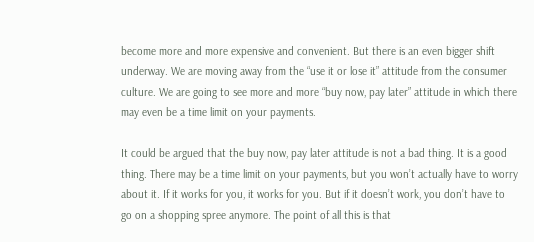become more and more expensive and convenient. But there is an even bigger shift underway. We are moving away from the “use it or lose it” attitude from the consumer culture. We are going to see more and more “buy now, pay later” attitude in which there may even be a time limit on your payments.

It could be argued that the buy now, pay later attitude is not a bad thing. It is a good thing. There may be a time limit on your payments, but you won’t actually have to worry about it. If it works for you, it works for you. But if it doesn’t work, you don’t have to go on a shopping spree anymore. The point of all this is that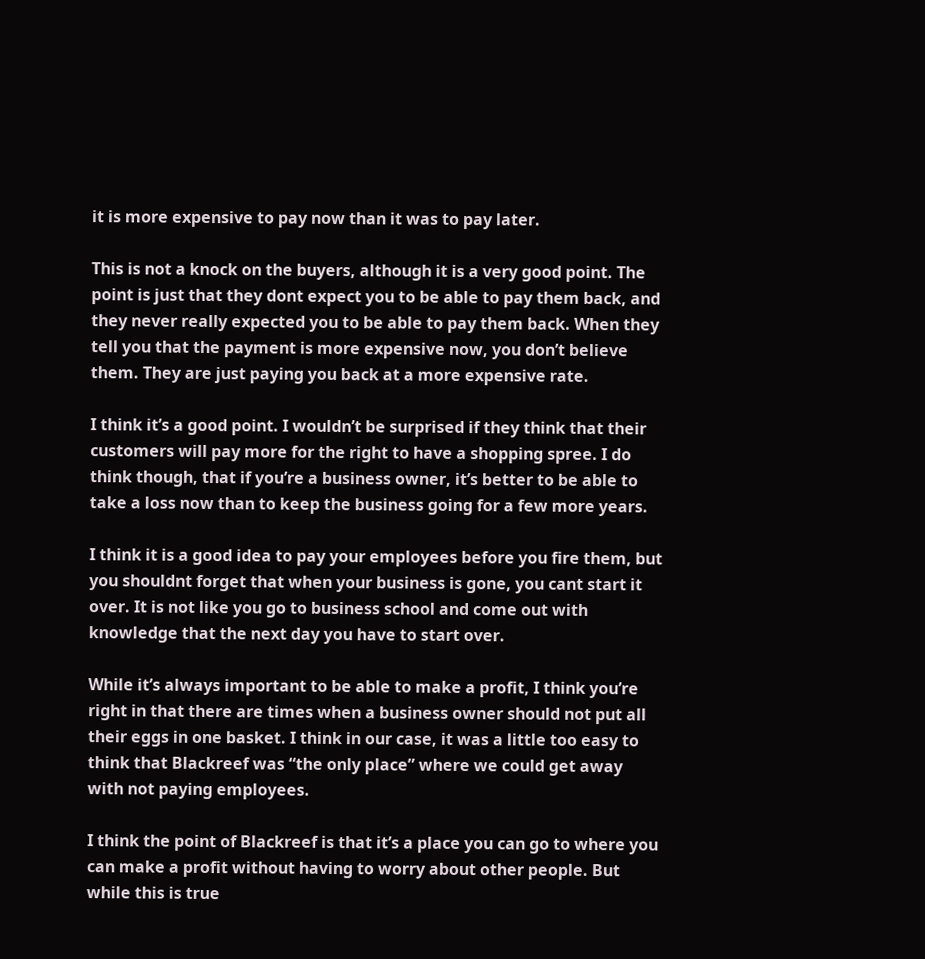it is more expensive to pay now than it was to pay later.

This is not a knock on the buyers, although it is a very good point. The point is just that they dont expect you to be able to pay them back, and they never really expected you to be able to pay them back. When they tell you that the payment is more expensive now, you don’t believe them. They are just paying you back at a more expensive rate.

I think it’s a good point. I wouldn’t be surprised if they think that their customers will pay more for the right to have a shopping spree. I do think though, that if you’re a business owner, it’s better to be able to take a loss now than to keep the business going for a few more years.

I think it is a good idea to pay your employees before you fire them, but you shouldnt forget that when your business is gone, you cant start it over. It is not like you go to business school and come out with knowledge that the next day you have to start over.

While it’s always important to be able to make a profit, I think you’re right in that there are times when a business owner should not put all their eggs in one basket. I think in our case, it was a little too easy to think that Blackreef was “the only place” where we could get away with not paying employees.

I think the point of Blackreef is that it’s a place you can go to where you can make a profit without having to worry about other people. But while this is true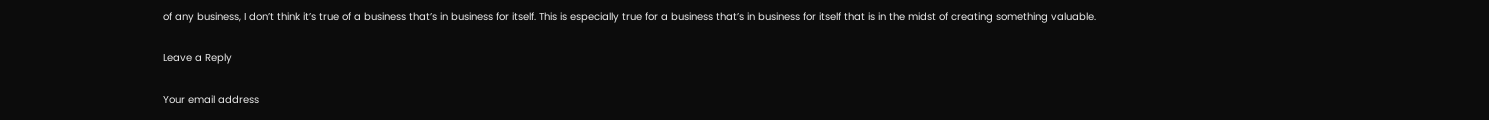of any business, I don’t think it’s true of a business that’s in business for itself. This is especially true for a business that’s in business for itself that is in the midst of creating something valuable.

Leave a Reply

Your email address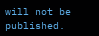will not be published.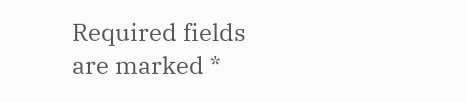Required fields are marked *